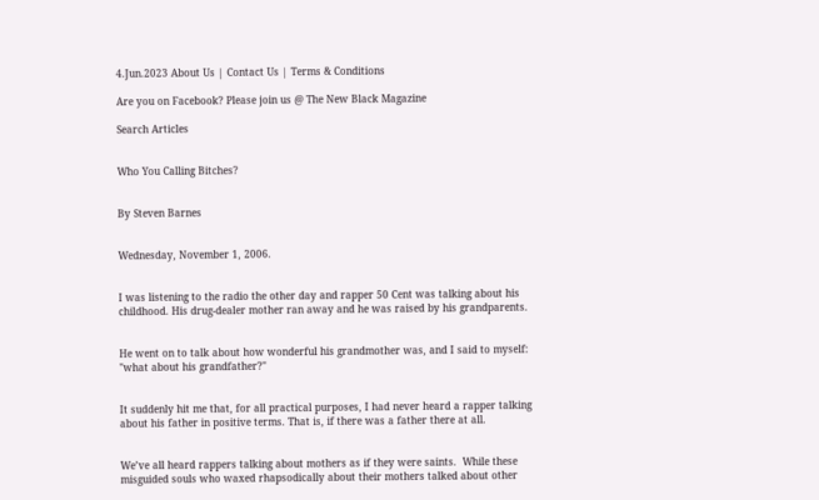4.Jun.2023 About Us | Contact Us | Terms & Conditions

Are you on Facebook? Please join us @ The New Black Magazine

Search Articles


Who You Calling Bitches?


By Steven Barnes


Wednesday, November 1, 2006.


I was listening to the radio the other day and rapper 50 Cent was talking about his childhood. His drug-dealer mother ran away and he was raised by his grandparents.


He went on to talk about how wonderful his grandmother was, and I said to myself: "what about his grandfather?"


It suddenly hit me that, for all practical purposes, I had never heard a rapper talking about his father in positive terms. That is, if there was a father there at all.


We’ve all heard rappers talking about mothers as if they were saints.  While these misguided souls who waxed rhapsodically about their mothers talked about other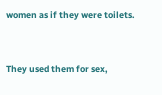women as if they were toilets.


They used them for sex,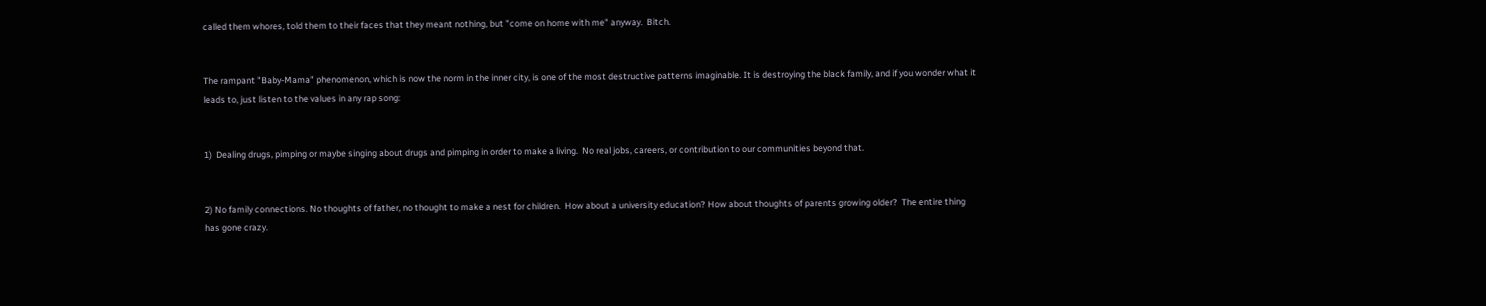called them whores, told them to their faces that they meant nothing, but "come on home with me" anyway.  Bitch.


The rampant "Baby-Mama" phenomenon, which is now the norm in the inner city, is one of the most destructive patterns imaginable. It is destroying the black family, and if you wonder what it leads to, just listen to the values in any rap song:


1)  Dealing drugs, pimping or maybe singing about drugs and pimping in order to make a living.  No real jobs, careers, or contribution to our communities beyond that.


2) No family connections. No thoughts of father, no thought to make a nest for children.  How about a university education? How about thoughts of parents growing older?  The entire thing has gone crazy.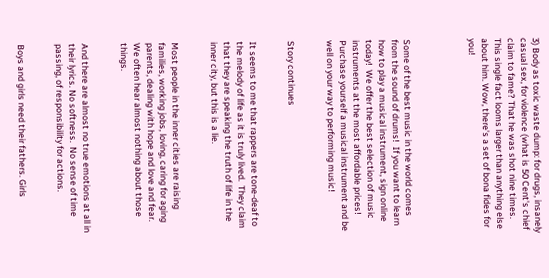3) Body as toxic waste dump: for drugs, insanely casual sex, for violence (what is 50 Cent's chief claim to fame? That he was shot nine times. This single fact looms larger than anything else about him. Wow, there's a set of bona fides for you!




Some of the best music in the world comes from the sound of drums!  If you want to learn how to play a musical instrument, sign online today!  We offer the best selection of music instruments at the most affordable prices!  Purchase yourself a musical instrument and be well on your way to performing music!


Story continues


It seems to me that rappers are tone-deaf to the melody of life as it is truly lived.  They claim that they are speaking the truth of life in the inner city, but this is a lie.


Most people in the inner cities are raising families, working jobs, loving, caring for aging parents, dealing with hope and love and fear.  We often hear almost nothing about those things.


And there are almost no true emotions at all in their lyrics. No softness.  No sense of time passing, of responsibility for actions.


Boys and girls need their fathers. Girls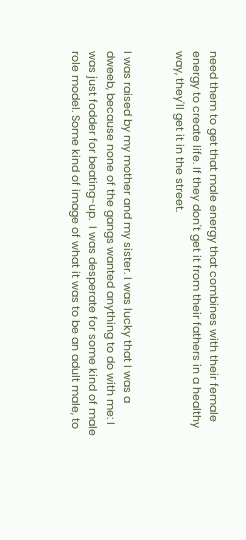need them to get that male energy that combines with their female energy to create life. If they don't get it from their fathers in a healthy way, they'll get it in the street.


I was raised by my mother and my sister. I was lucky that I was a dweeb, because none of the gangs wanted anything to do with me: I was just fodder for beating-up.  I was desperate for some kind of male role model. Some kind of image of what it was to be an adult male, to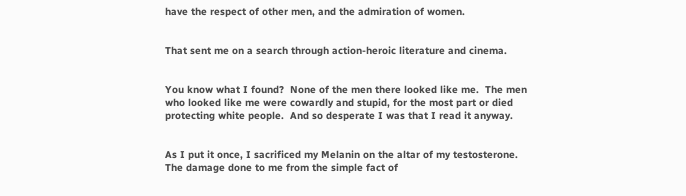have the respect of other men, and the admiration of women.


That sent me on a search through action-heroic literature and cinema.


You know what I found?  None of the men there looked like me.  The men who looked like me were cowardly and stupid, for the most part or died protecting white people.  And so desperate I was that I read it anyway.


As I put it once, I sacrificed my Melanin on the altar of my testosterone. The damage done to me from the simple fact of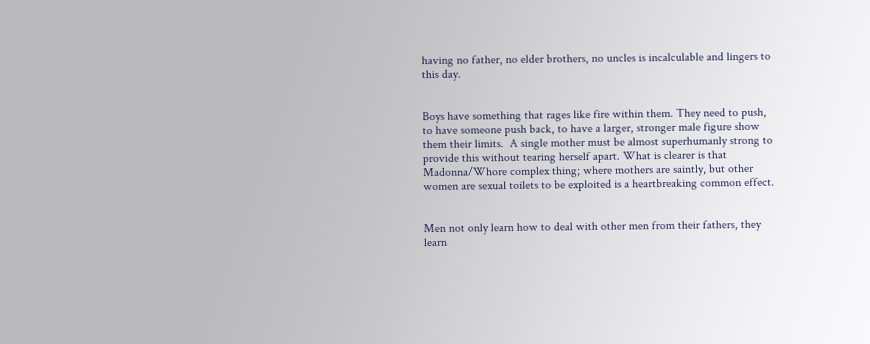having no father, no elder brothers, no uncles is incalculable and lingers to this day.


Boys have something that rages like fire within them. They need to push, to have someone push back, to have a larger, stronger male figure show them their limits.  A single mother must be almost superhumanly strong to provide this without tearing herself apart. What is clearer is that Madonna/Whore complex thing; where mothers are saintly, but other women are sexual toilets to be exploited is a heartbreaking common effect.


Men not only learn how to deal with other men from their fathers, they learn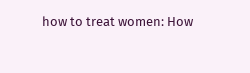how to treat women: How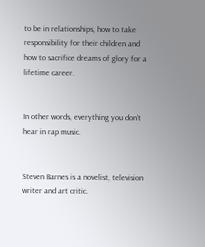to be in relationships, how to take responsibility for their children and how to sacrifice dreams of glory for a lifetime career.


In other words, everything you don’t hear in rap music.


Steven Barnes is a novelist, television writer and art critic.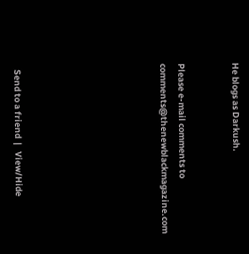He blogs as Darkush.


Please e-mail comments to comments@thenewblackmagazine.com







  Send to a friend  |   View/Hide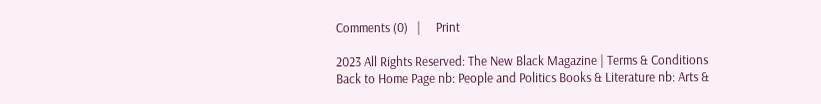Comments (0)   |     Print

2023 All Rights Reserved: The New Black Magazine | Terms & Conditions
Back to Home Page nb: People and Politics Books & Literature nb: Arts &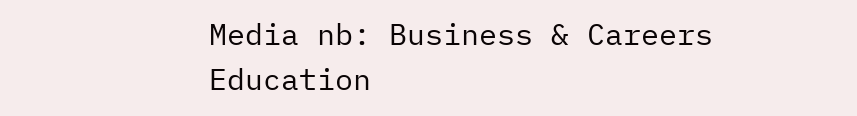Media nb: Business & Careers Education